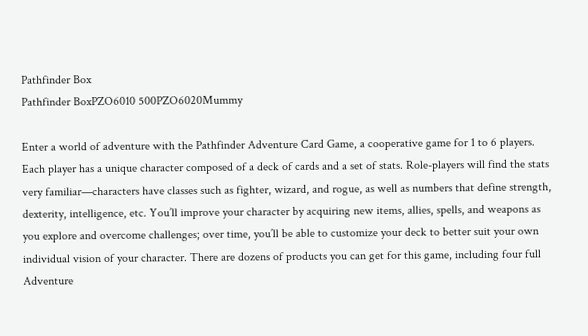Pathfinder Box
Pathfinder BoxPZO6010 500PZO6020Mummy

Enter a world of adventure with the Pathfinder Adventure Card Game, a cooperative game for 1 to 6 players. Each player has a unique character composed of a deck of cards and a set of stats. Role-players will find the stats very familiar—characters have classes such as fighter, wizard, and rogue, as well as numbers that define strength, dexterity, intelligence, etc. You’ll improve your character by acquiring new items, allies, spells, and weapons as you explore and overcome challenges; over time, you’ll be able to customize your deck to better suit your own individual vision of your character. There are dozens of products you can get for this game, including four full Adventure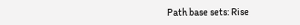Path base sets: Rise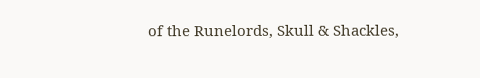of the Runelords, Skull & Shackles,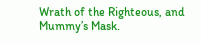Wrath of the Righteous, and Mummy’s Mask.